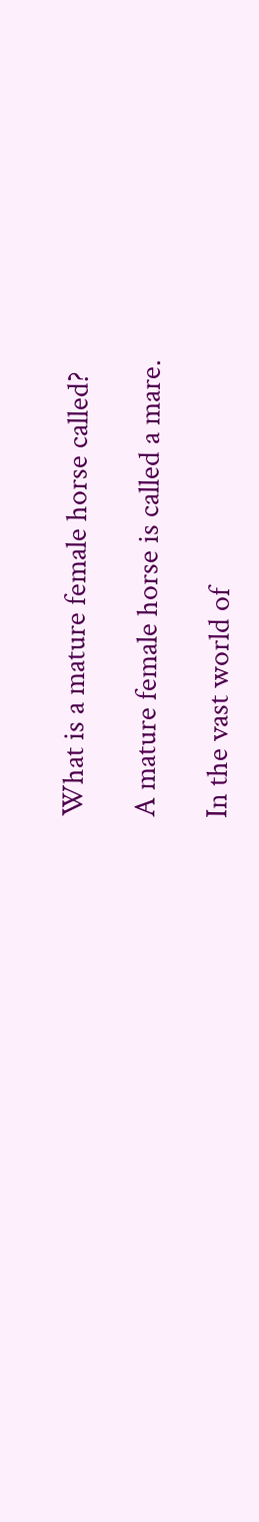What is a mature female horse called?

A mature female horse is called a mare.

In the vast world of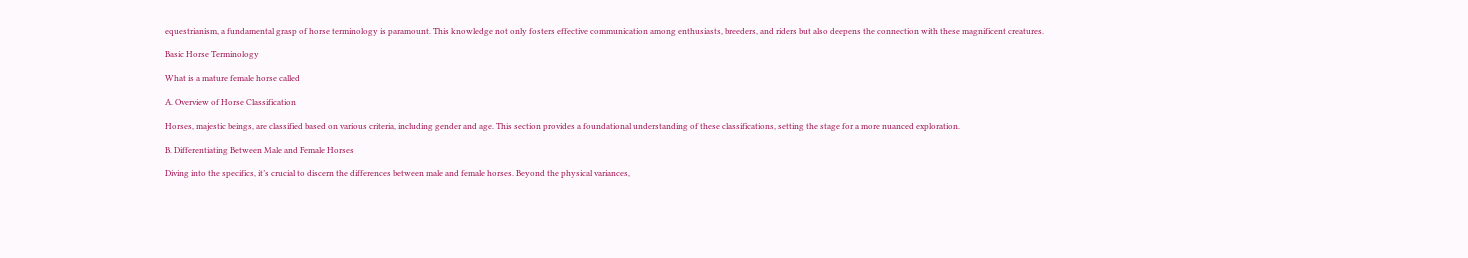equestrianism, a fundamental grasp of horse terminology is paramount. This knowledge not only fosters effective communication among enthusiasts, breeders, and riders but also deepens the connection with these magnificent creatures.

Basic Horse Terminology

What is a mature female horse called

A. Overview of Horse Classification

Horses, majestic beings, are classified based on various criteria, including gender and age. This section provides a foundational understanding of these classifications, setting the stage for a more nuanced exploration.

B. Differentiating Between Male and Female Horses

Diving into the specifics, it’s crucial to discern the differences between male and female horses. Beyond the physical variances,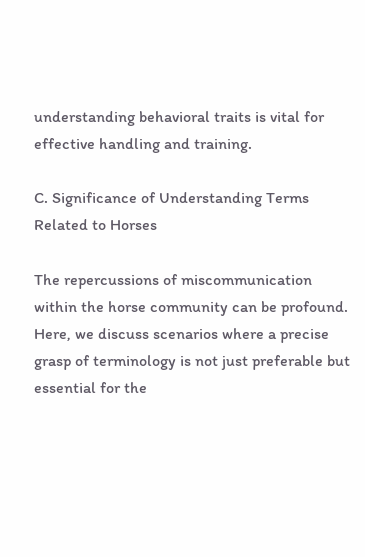understanding behavioral traits is vital for effective handling and training.

C. Significance of Understanding Terms Related to Horses

The repercussions of miscommunication within the horse community can be profound. Here, we discuss scenarios where a precise grasp of terminology is not just preferable but essential for the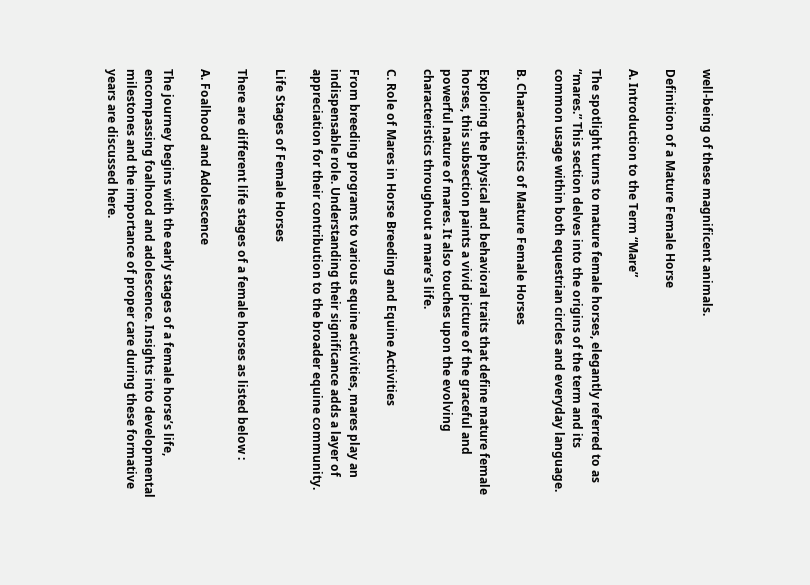well-being of these magnificent animals.

Definition of a Mature Female Horse

A. Introduction to the Term “Mare”

The spotlight turns to mature female horses, elegantly referred to as “mares.” This section delves into the origins of the term and its common usage within both equestrian circles and everyday language.

B. Characteristics of Mature Female Horses

Exploring the physical and behavioral traits that define mature female horses, this subsection paints a vivid picture of the graceful and powerful nature of mares. It also touches upon the evolving characteristics throughout a mare’s life.

C. Role of Mares in Horse Breeding and Equine Activities

From breeding programs to various equine activities, mares play an indispensable role. Understanding their significance adds a layer of appreciation for their contribution to the broader equine community.

Life Stages of Female Horses

There are different life stages of a female horses as listed below :

A. Foalhood and Adolescence

The journey begins with the early stages of a female horse’s life, encompassing foalhood and adolescence. Insights into developmental milestones and the importance of proper care during these formative years are discussed here.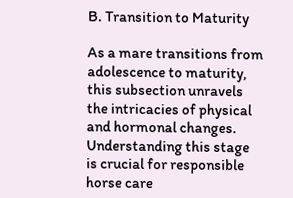B. Transition to Maturity

As a mare transitions from adolescence to maturity, this subsection unravels the intricacies of physical and hormonal changes. Understanding this stage is crucial for responsible horse care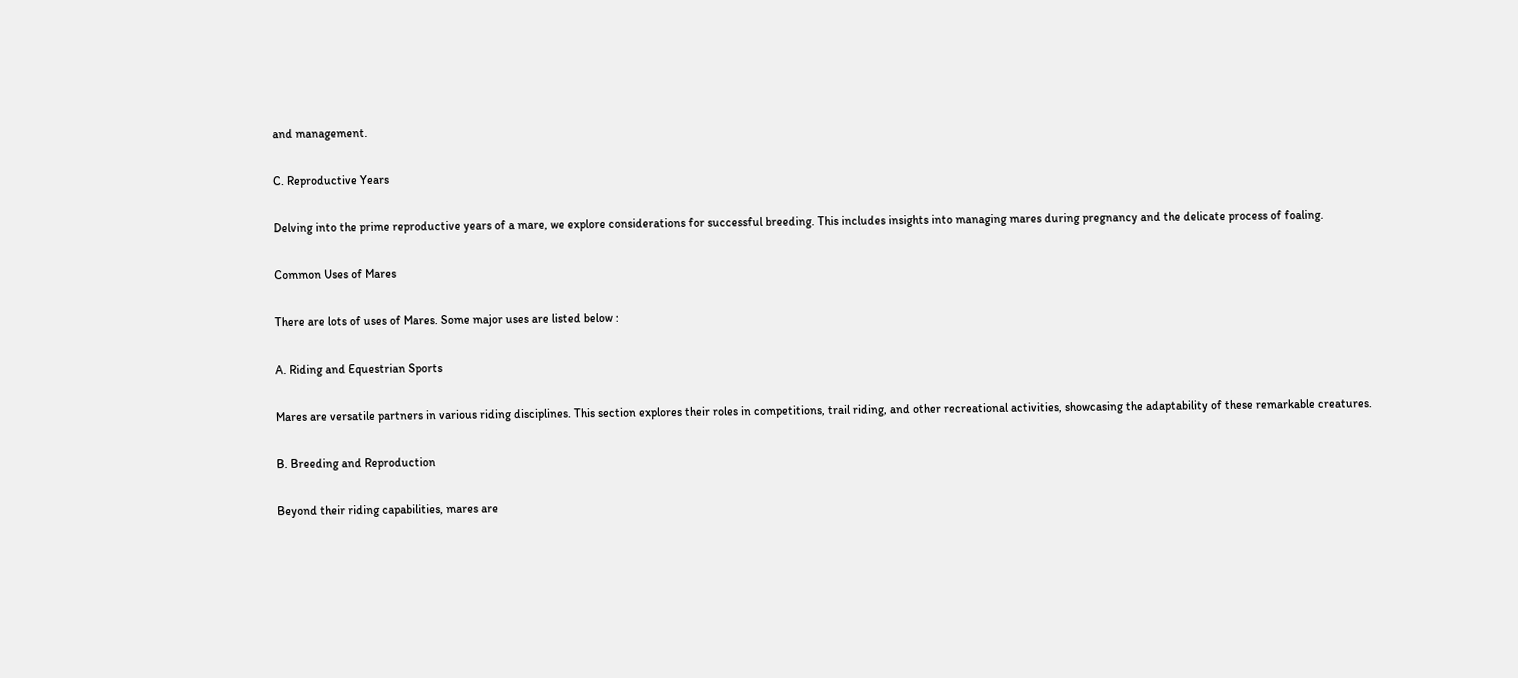and management.

C. Reproductive Years

Delving into the prime reproductive years of a mare, we explore considerations for successful breeding. This includes insights into managing mares during pregnancy and the delicate process of foaling.

Common Uses of Mares

There are lots of uses of Mares. Some major uses are listed below :

A. Riding and Equestrian Sports

Mares are versatile partners in various riding disciplines. This section explores their roles in competitions, trail riding, and other recreational activities, showcasing the adaptability of these remarkable creatures.

B. Breeding and Reproduction

Beyond their riding capabilities, mares are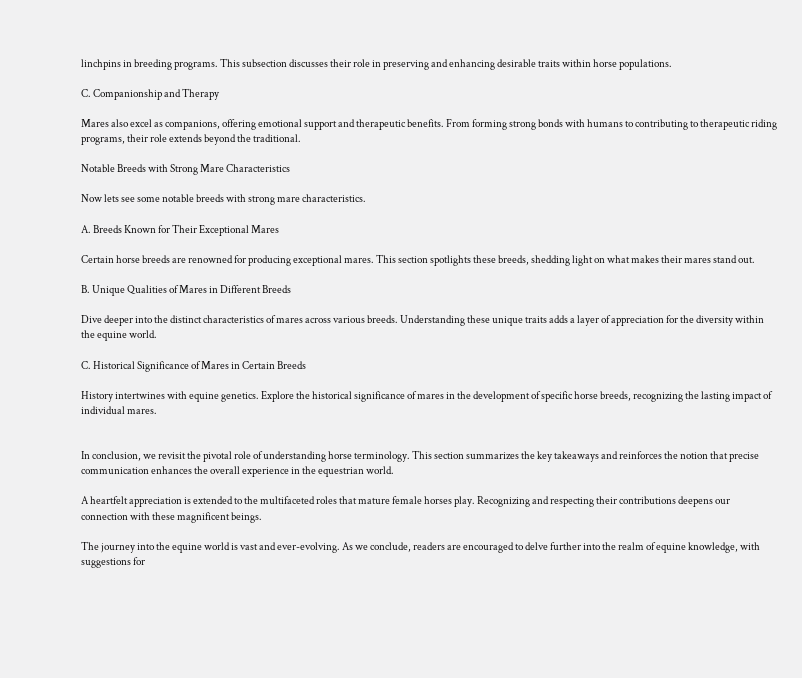linchpins in breeding programs. This subsection discusses their role in preserving and enhancing desirable traits within horse populations.

C. Companionship and Therapy

Mares also excel as companions, offering emotional support and therapeutic benefits. From forming strong bonds with humans to contributing to therapeutic riding programs, their role extends beyond the traditional.

Notable Breeds with Strong Mare Characteristics

Now lets see some notable breeds with strong mare characteristics.

A. Breeds Known for Their Exceptional Mares

Certain horse breeds are renowned for producing exceptional mares. This section spotlights these breeds, shedding light on what makes their mares stand out.

B. Unique Qualities of Mares in Different Breeds

Dive deeper into the distinct characteristics of mares across various breeds. Understanding these unique traits adds a layer of appreciation for the diversity within the equine world.

C. Historical Significance of Mares in Certain Breeds

History intertwines with equine genetics. Explore the historical significance of mares in the development of specific horse breeds, recognizing the lasting impact of individual mares.


In conclusion, we revisit the pivotal role of understanding horse terminology. This section summarizes the key takeaways and reinforces the notion that precise communication enhances the overall experience in the equestrian world.

A heartfelt appreciation is extended to the multifaceted roles that mature female horses play. Recognizing and respecting their contributions deepens our connection with these magnificent beings.

The journey into the equine world is vast and ever-evolving. As we conclude, readers are encouraged to delve further into the realm of equine knowledge, with suggestions for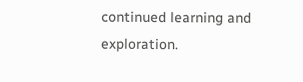continued learning and exploration.